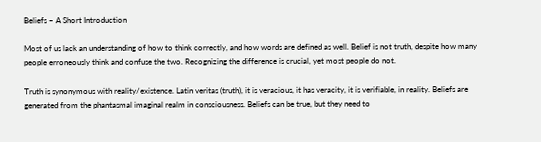Beliefs – A Short Introduction

Most of us lack an understanding of how to think correctly, and how words are defined as well. Belief is not truth, despite how many people erroneously think and confuse the two. Recognizing the difference is crucial, yet most people do not.

Truth is synonymous with reality/existence. Latin veritas (truth), it is veracious, it has veracity, it is verifiable, in reality. Beliefs are generated from the phantasmal imaginal realm in consciousness. Beliefs can be true, but they need to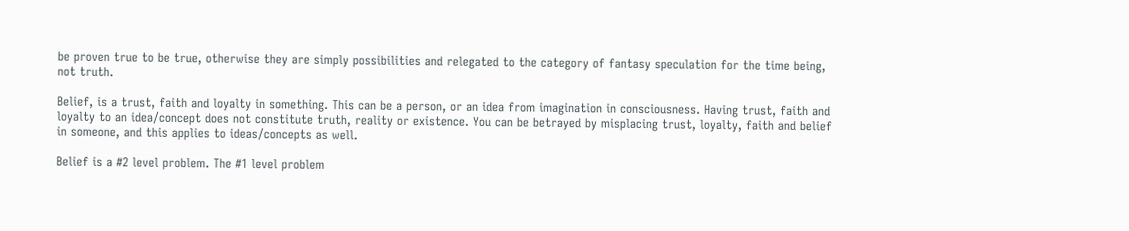be proven true to be true, otherwise they are simply possibilities and relegated to the category of fantasy speculation for the time being, not truth.

Belief, is a trust, faith and loyalty in something. This can be a person, or an idea from imagination in consciousness. Having trust, faith and loyalty to an idea/concept does not constitute truth, reality or existence. You can be betrayed by misplacing trust, loyalty, faith and belief in someone, and this applies to ideas/concepts as well.

Belief is a #2 level problem. The #1 level problem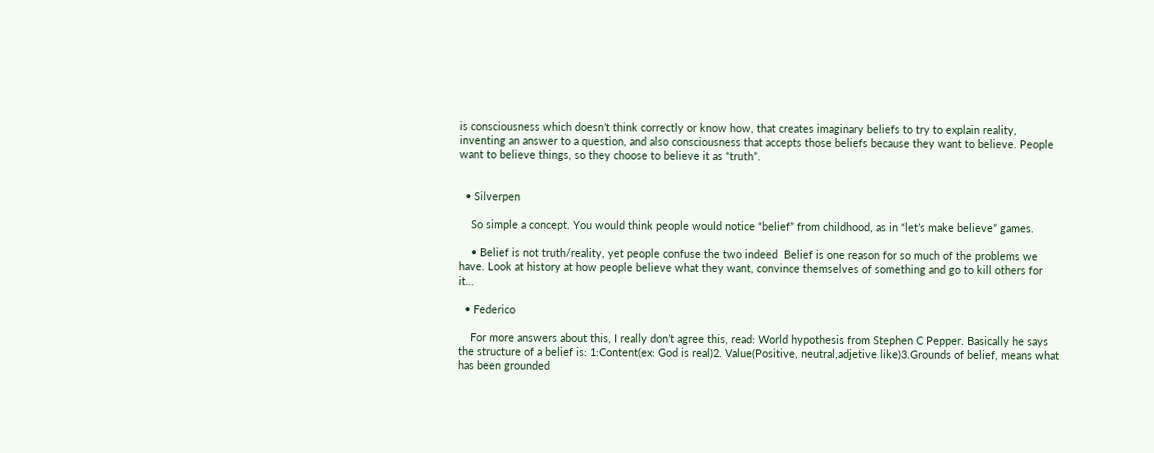is consciousness which doesn’t think correctly or know how, that creates imaginary beliefs to try to explain reality, inventing an answer to a question, and also consciousness that accepts those beliefs because they want to believe. People want to believe things, so they choose to believe it as “truth”.


  • Silverpen

    So simple a concept. You would think people would notice “belief” from childhood, as in “let’s make believe” games.

    • Belief is not truth/reality, yet people confuse the two indeed  Belief is one reason for so much of the problems we have. Look at history at how people believe what they want, convince themselves of something and go to kill others for it…

  • Federico

    For more answers about this, I really don’t agree this, read: World hypothesis from Stephen C Pepper. Basically he says the structure of a belief is: 1:Content(ex: God is real)2. Value(Positive, neutral,adjetive like)3.Grounds of belief, means what has been grounded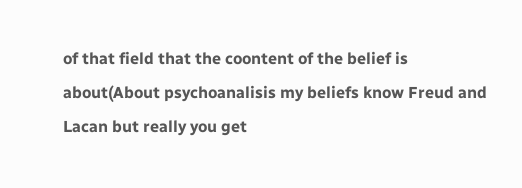of that field that the coontent of the belief is about(About psychoanalisis my beliefs know Freud and Lacan but really you get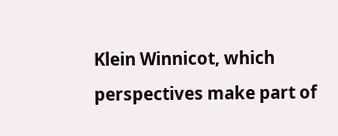Klein Winnicot, which perspectives make part of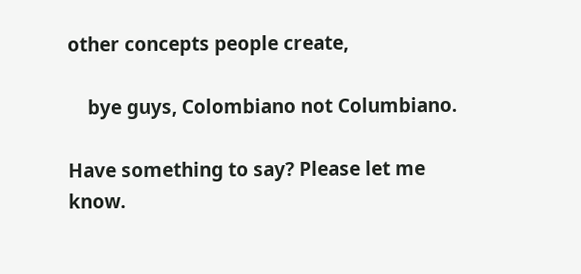other concepts people create,

    bye guys, Colombiano not Columbiano.

Have something to say? Please let me know.